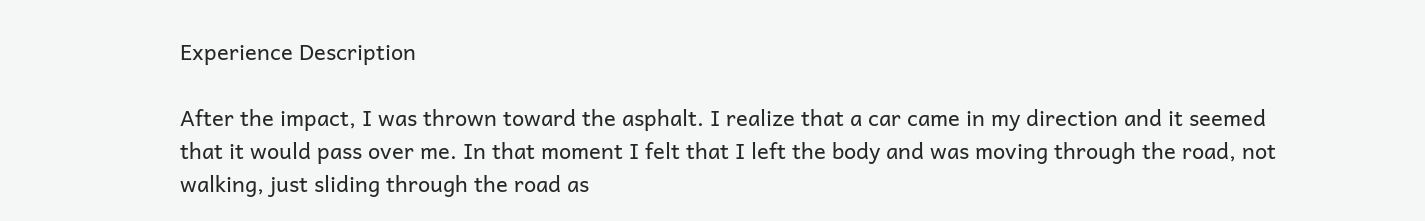Experience Description

After the impact, I was thrown toward the asphalt. I realize that a car came in my direction and it seemed that it would pass over me. In that moment I felt that I left the body and was moving through the road, not walking, just sliding through the road as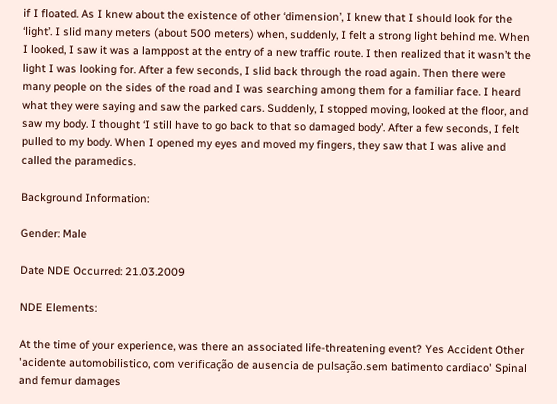if I floated. As I knew about the existence of other ‘dimension’, I knew that I should look for the ‘light’. I slid many meters (about 500 meters) when, suddenly, I felt a strong light behind me. When I looked, I saw it was a lamppost at the entry of a new traffic route. I then realized that it wasn’t the light I was looking for. After a few seconds, I slid back through the road again. Then there were many people on the sides of the road and I was searching among them for a familiar face. I heard what they were saying and saw the parked cars. Suddenly, I stopped moving, looked at the floor, and saw my body. I thought ‘I still have to go back to that so damaged body’. After a few seconds, I felt pulled to my body. When I opened my eyes and moved my fingers, they saw that I was alive and called the paramedics.

Background Information:

Gender: Male

Date NDE Occurred: 21.03.2009

NDE Elements:

At the time of your experience, was there an associated life-threatening event? Yes Accident Other 'acidente automobilistico, com verificação de ausencia de pulsação.sem batimento cardiaco' Spinal and femur damages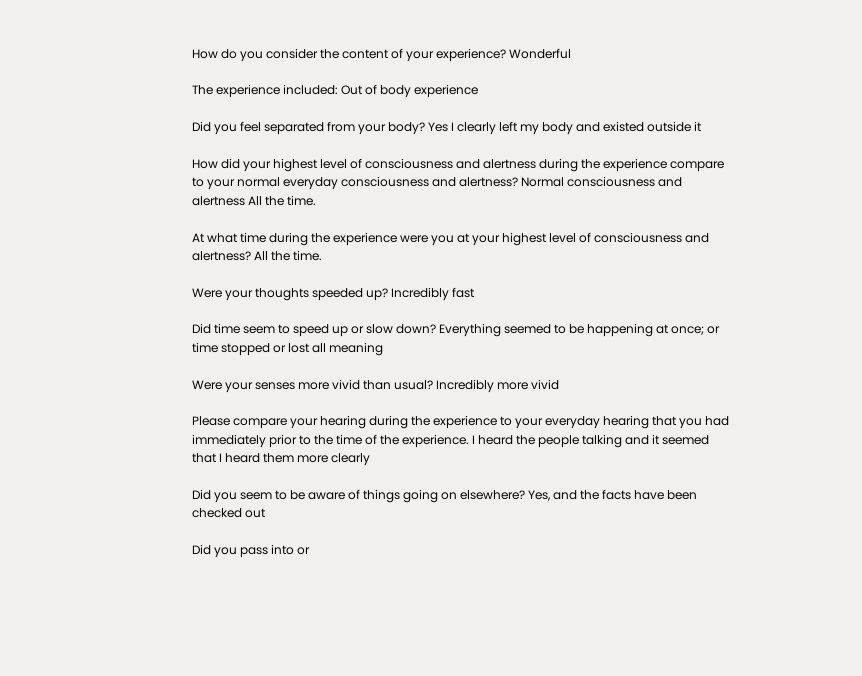How do you consider the content of your experience? Wonderful

The experience included: Out of body experience

Did you feel separated from your body? Yes I clearly left my body and existed outside it

How did your highest level of consciousness and alertness during the experience compare to your normal everyday consciousness and alertness? Normal consciousness and alertness All the time.

At what time during the experience were you at your highest level of consciousness and alertness? All the time.

Were your thoughts speeded up? Incredibly fast

Did time seem to speed up or slow down? Everything seemed to be happening at once; or time stopped or lost all meaning

Were your senses more vivid than usual? Incredibly more vivid

Please compare your hearing during the experience to your everyday hearing that you had immediately prior to the time of the experience. I heard the people talking and it seemed that I heard them more clearly

Did you seem to be aware of things going on elsewhere? Yes, and the facts have been checked out

Did you pass into or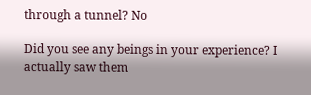through a tunnel? No

Did you see any beings in your experience? I actually saw them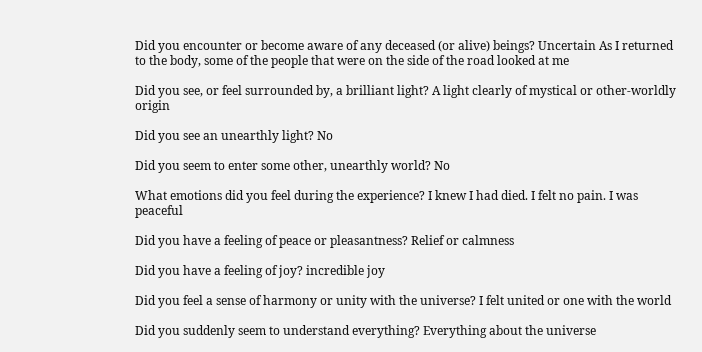Did you encounter or become aware of any deceased (or alive) beings? Uncertain As I returned to the body, some of the people that were on the side of the road looked at me

Did you see, or feel surrounded by, a brilliant light? A light clearly of mystical or other-worldly origin

Did you see an unearthly light? No

Did you seem to enter some other, unearthly world? No

What emotions did you feel during the experience? I knew I had died. I felt no pain. I was peaceful

Did you have a feeling of peace or pleasantness? Relief or calmness

Did you have a feeling of joy? incredible joy

Did you feel a sense of harmony or unity with the universe? I felt united or one with the world

Did you suddenly seem to understand everything? Everything about the universe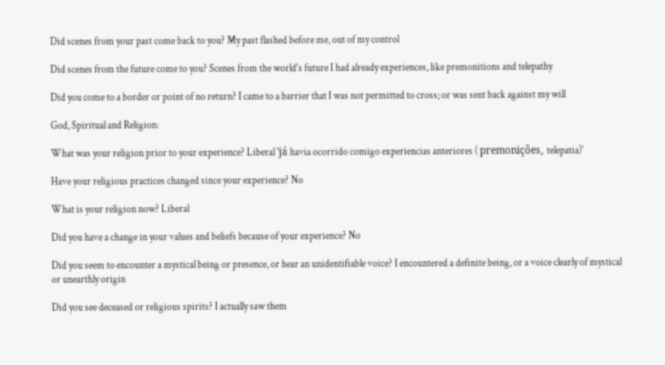Did scenes from your past come back to you? My past flashed before me, out of my control

Did scenes from the future come to you? Scenes from the world's future I had already experiences, like premonitions and telepathy

Did you come to a border or point of no return? I came to a barrier that I was not permitted to cross; or was sent back against my will

God, Spiritual and Religion:

What was your religion prior to your experience? Liberal 'já havia ocorrido comigo experiencias anteriores ( premonições, telepatia)'

Have your religious practices changed since your experience? No

What is your religion now? Liberal

Did you have a change in your values and beliefs because of your experience? No

Did you seem to encounter a mystical being or presence, or hear an unidentifiable voice? I encountered a definite being, or a voice clearly of mystical or unearthly origin

Did you see deceased or religious spirits? I actually saw them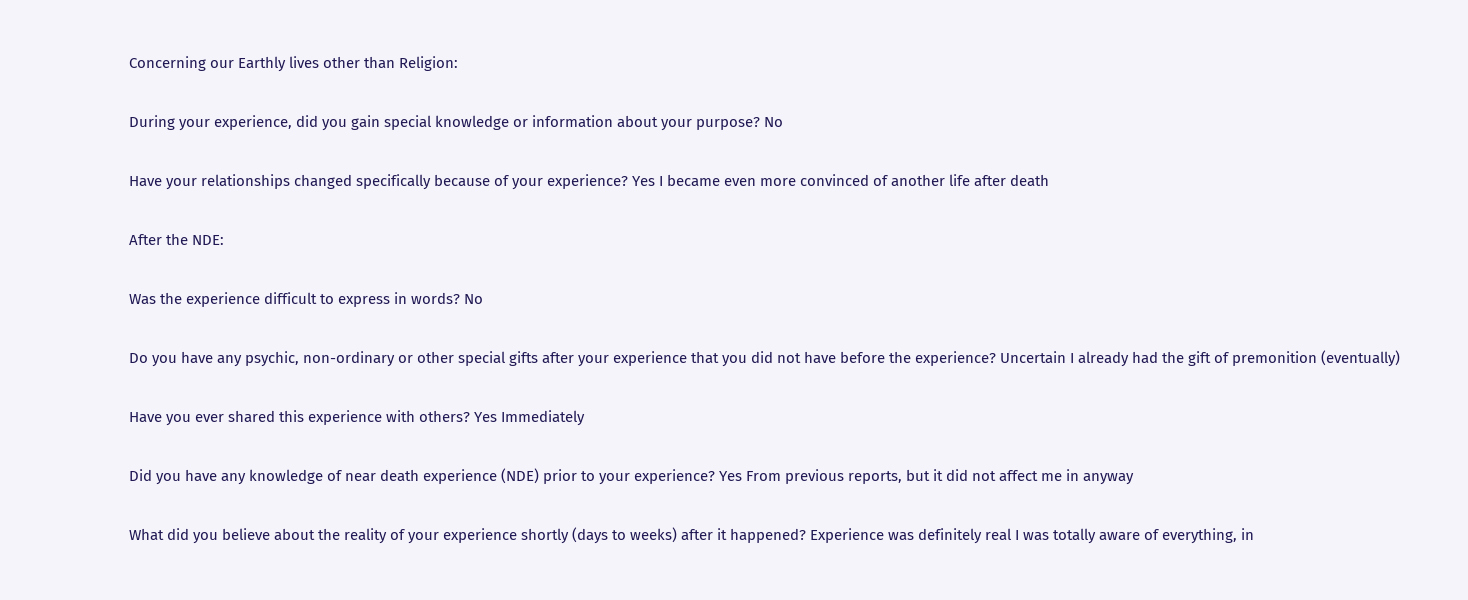Concerning our Earthly lives other than Religion:

During your experience, did you gain special knowledge or information about your purpose? No

Have your relationships changed specifically because of your experience? Yes I became even more convinced of another life after death

After the NDE:

Was the experience difficult to express in words? No

Do you have any psychic, non-ordinary or other special gifts after your experience that you did not have before the experience? Uncertain I already had the gift of premonition (eventually)

Have you ever shared this experience with others? Yes Immediately

Did you have any knowledge of near death experience (NDE) prior to your experience? Yes From previous reports, but it did not affect me in anyway

What did you believe about the reality of your experience shortly (days to weeks) after it happened? Experience was definitely real I was totally aware of everything, in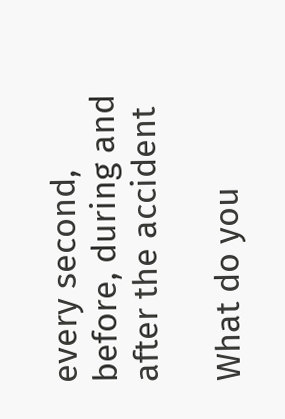every second, before, during and after the accident

What do you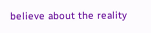believe about the reality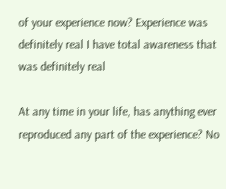of your experience now? Experience was definitely real I have total awareness that was definitely real

At any time in your life, has anything ever reproduced any part of the experience? No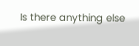Is there anything else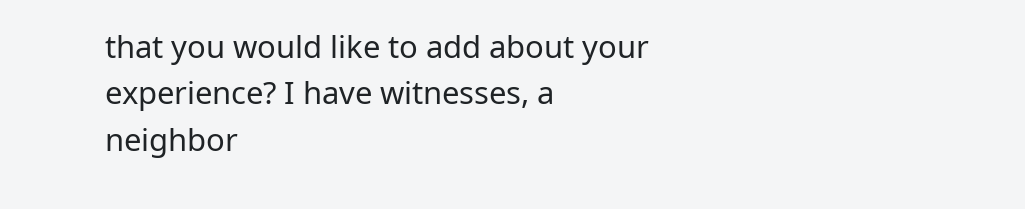that you would like to add about your experience? I have witnesses, a neighbor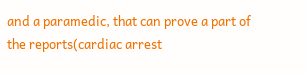and a paramedic, that can prove a part of the reports(cardiac arrest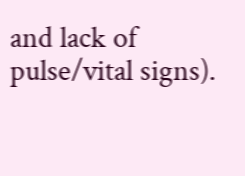and lack of pulse/vital signs).